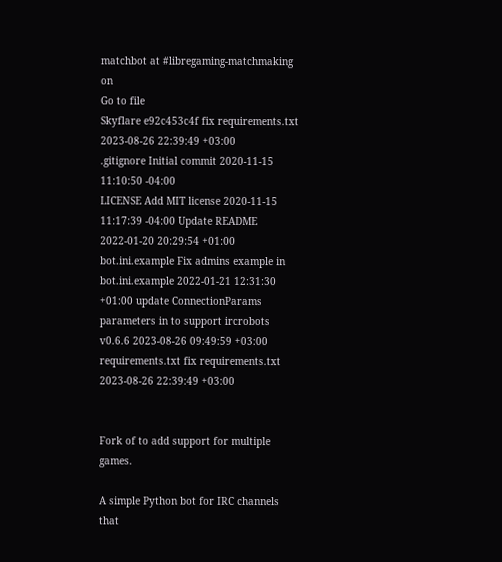matchbot at #libregaming-matchmaking on
Go to file
Skyflare e92c453c4f fix requirements.txt 2023-08-26 22:39:49 +03:00
.gitignore Initial commit 2020-11-15 11:10:50 -04:00
LICENSE Add MIT license 2020-11-15 11:17:39 -04:00 Update README 2022-01-20 20:29:54 +01:00
bot.ini.example Fix admins example in bot.ini.example 2022-01-21 12:31:30 +01:00 update ConnectionParams parameters in to support ircrobots v0.6.6 2023-08-26 09:49:59 +03:00
requirements.txt fix requirements.txt 2023-08-26 22:39:49 +03:00


Fork of to add support for multiple games.

A simple Python bot for IRC channels that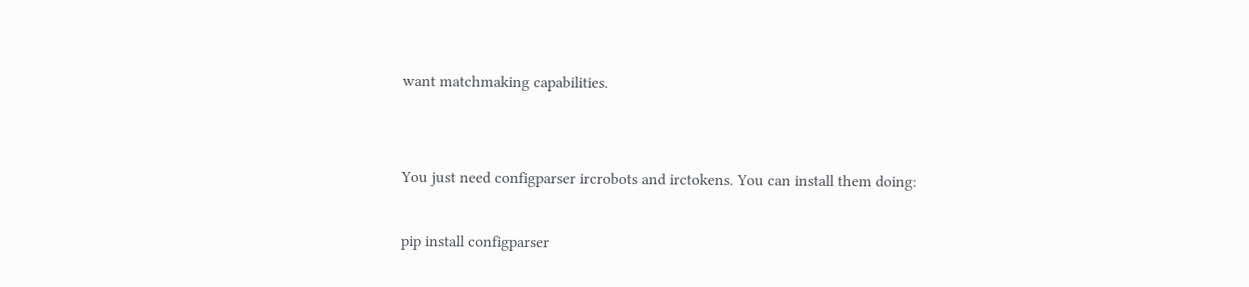want matchmaking capabilities.


You just need configparser ircrobots and irctokens. You can install them doing:

pip install configparser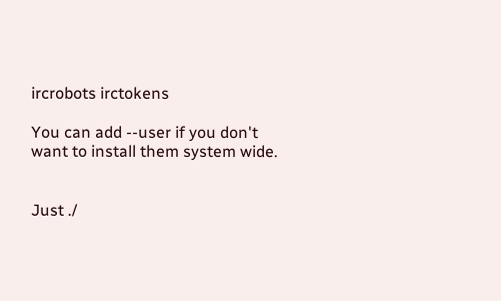ircrobots irctokens

You can add --user if you don't want to install them system wide.


Just ./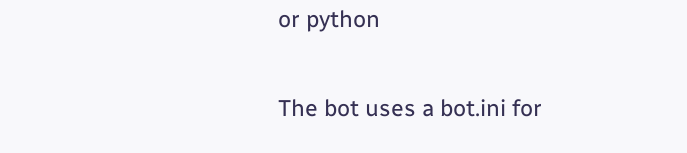or python


The bot uses a bot.ini for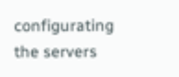configurating the servers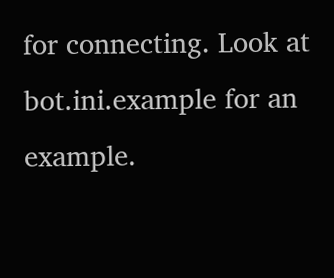for connecting. Look at bot.ini.example for an example.